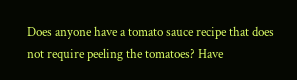Does anyone have a tomato sauce recipe that does not require peeling the tomatoes? Have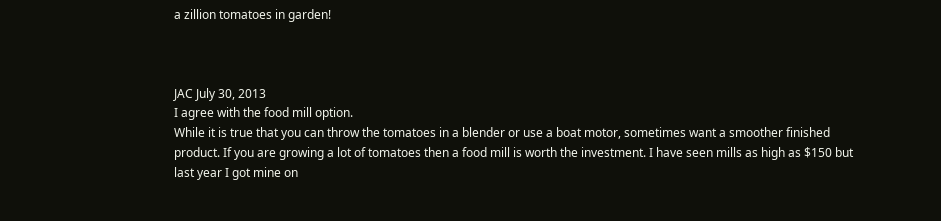a zillion tomatoes in garden!



JAC July 30, 2013
I agree with the food mill option.
While it is true that you can throw the tomatoes in a blender or use a boat motor, sometimes want a smoother finished product. If you are growing a lot of tomatoes then a food mill is worth the investment. I have seen mills as high as $150 but last year I got mine on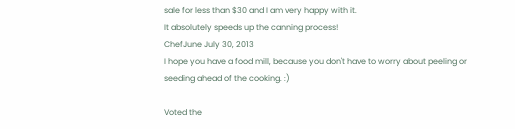sale for less than $30 and I am very happy with it.
It absolutely speeds up the canning process!
ChefJune July 30, 2013
I hope you have a food mill, because you don't have to worry about peeling or seeding ahead of the cooking. :)

Voted the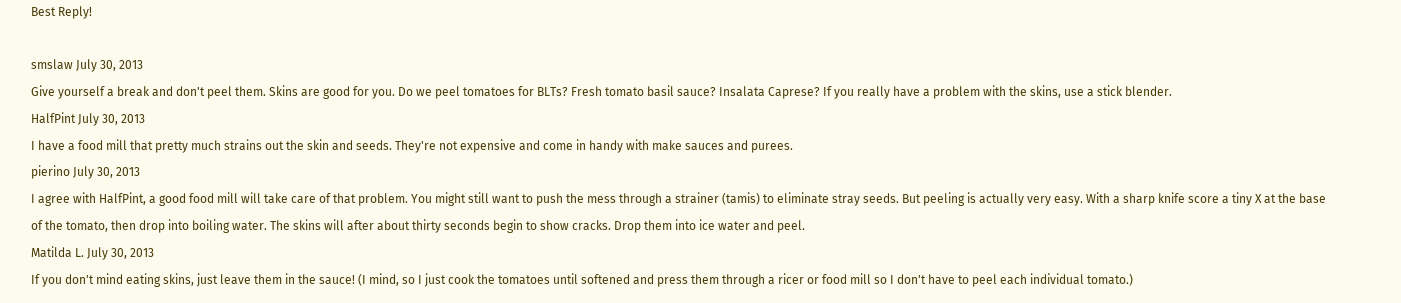Best Reply!

smslaw July 30, 2013
Give yourself a break and don't peel them. Skins are good for you. Do we peel tomatoes for BLTs? Fresh tomato basil sauce? Insalata Caprese? If you really have a problem with the skins, use a stick blender.
HalfPint July 30, 2013
I have a food mill that pretty much strains out the skin and seeds. They're not expensive and come in handy with make sauces and purees.
pierino July 30, 2013
I agree with HalfPint, a good food mill will take care of that problem. You might still want to push the mess through a strainer (tamis) to eliminate stray seeds. But peeling is actually very easy. With a sharp knife score a tiny X at the base of the tomato, then drop into boiling water. The skins will after about thirty seconds begin to show cracks. Drop them into ice water and peel.
Matilda L. July 30, 2013
If you don't mind eating skins, just leave them in the sauce! (I mind, so I just cook the tomatoes until softened and press them through a ricer or food mill so I don't have to peel each individual tomato.)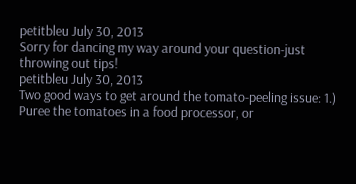petitbleu July 30, 2013
Sorry for dancing my way around your question-just throwing out tips!
petitbleu July 30, 2013
Two good ways to get around the tomato-peeling issue: 1.) Puree the tomatoes in a food processor, or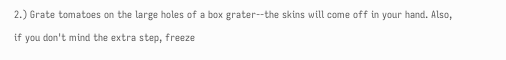2.) Grate tomatoes on the large holes of a box grater--the skins will come off in your hand. Also, if you don't mind the extra step, freeze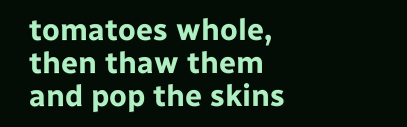tomatoes whole, then thaw them and pop the skins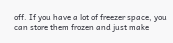off. If you have a lot of freezer space, you can store them frozen and just make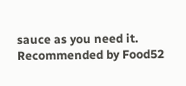sauce as you need it.
Recommended by Food52